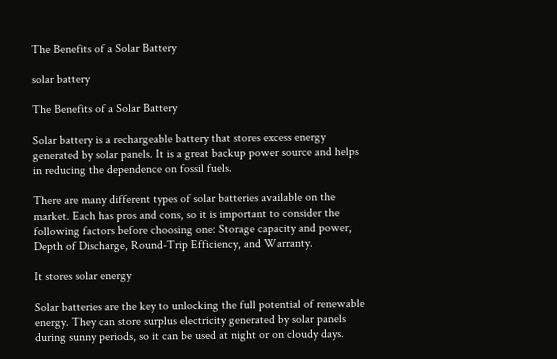The Benefits of a Solar Battery

solar battery

The Benefits of a Solar Battery

Solar battery is a rechargeable battery that stores excess energy generated by solar panels. It is a great backup power source and helps in reducing the dependence on fossil fuels.

There are many different types of solar batteries available on the market. Each has pros and cons, so it is important to consider the following factors before choosing one: Storage capacity and power, Depth of Discharge, Round-Trip Efficiency, and Warranty.

It stores solar energy

Solar batteries are the key to unlocking the full potential of renewable energy. They can store surplus electricity generated by solar panels during sunny periods, so it can be used at night or on cloudy days.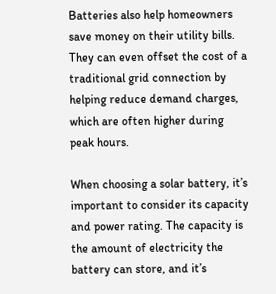Batteries also help homeowners save money on their utility bills. They can even offset the cost of a traditional grid connection by helping reduce demand charges, which are often higher during peak hours.

When choosing a solar battery, it’s important to consider its capacity and power rating. The capacity is the amount of electricity the battery can store, and it’s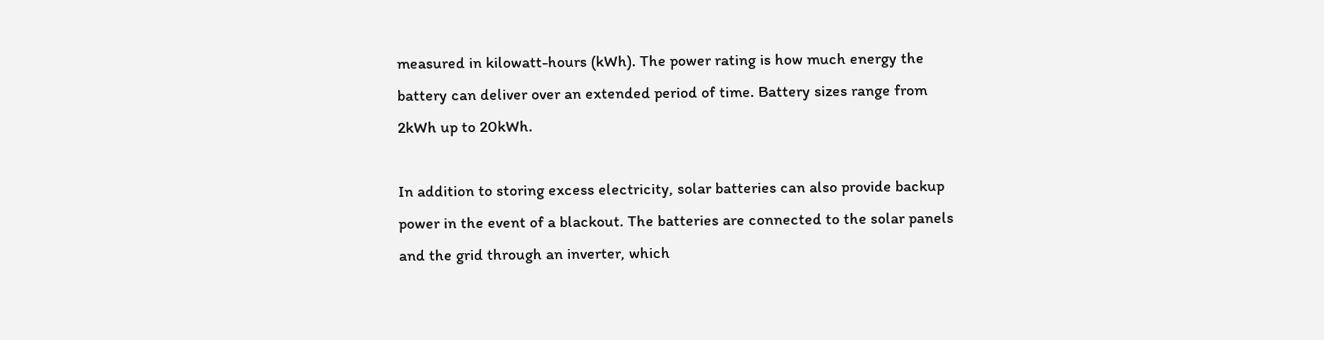measured in kilowatt-hours (kWh). The power rating is how much energy the battery can deliver over an extended period of time. Battery sizes range from 2kWh up to 20kWh.

In addition to storing excess electricity, solar batteries can also provide backup power in the event of a blackout. The batteries are connected to the solar panels and the grid through an inverter, which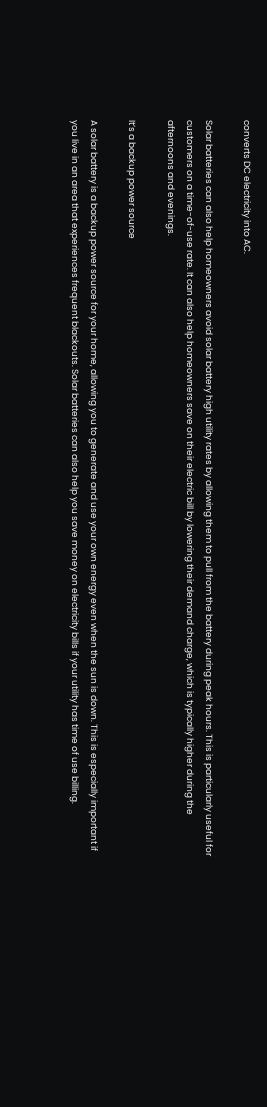converts DC electricity into AC.

Solar batteries can also help homeowners avoid solar battery high utility rates by allowing them to pull from the battery during peak hours. This is particularly useful for customers on a time-of-use rate. It can also help homeowners save on their electric bill by lowering their demand charge, which is typically higher during the afternoons and evenings.

It’s a backup power source

A solar battery is a backup power source for your home, allowing you to generate and use your own energy even when the sun is down. This is especially important if you live in an area that experiences frequent blackouts. Solar batteries can also help you save money on electricity bills if your utility has time of use billing.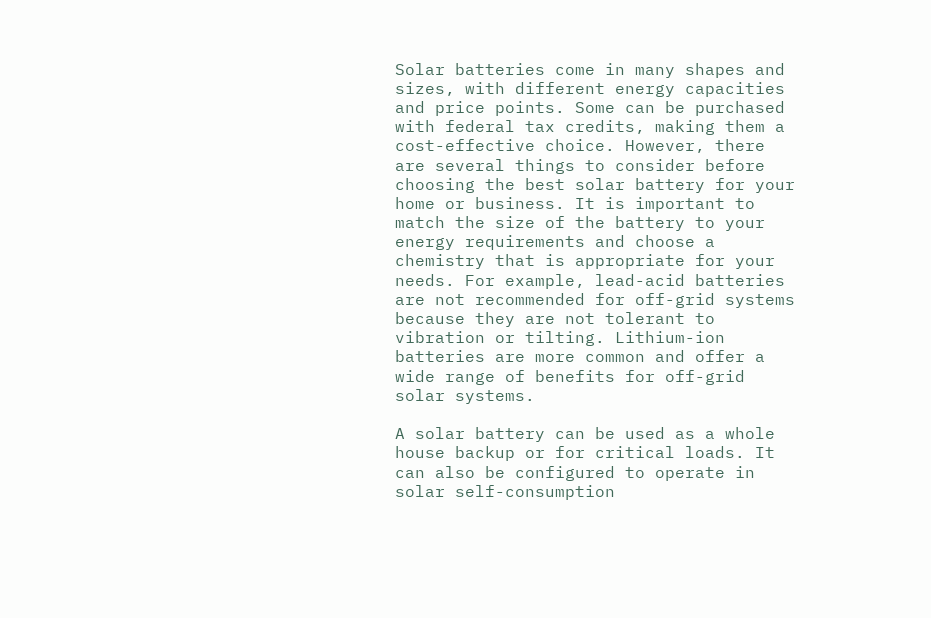Solar batteries come in many shapes and sizes, with different energy capacities and price points. Some can be purchased with federal tax credits, making them a cost-effective choice. However, there are several things to consider before choosing the best solar battery for your home or business. It is important to match the size of the battery to your energy requirements and choose a chemistry that is appropriate for your needs. For example, lead-acid batteries are not recommended for off-grid systems because they are not tolerant to vibration or tilting. Lithium-ion batteries are more common and offer a wide range of benefits for off-grid solar systems.

A solar battery can be used as a whole house backup or for critical loads. It can also be configured to operate in solar self-consumption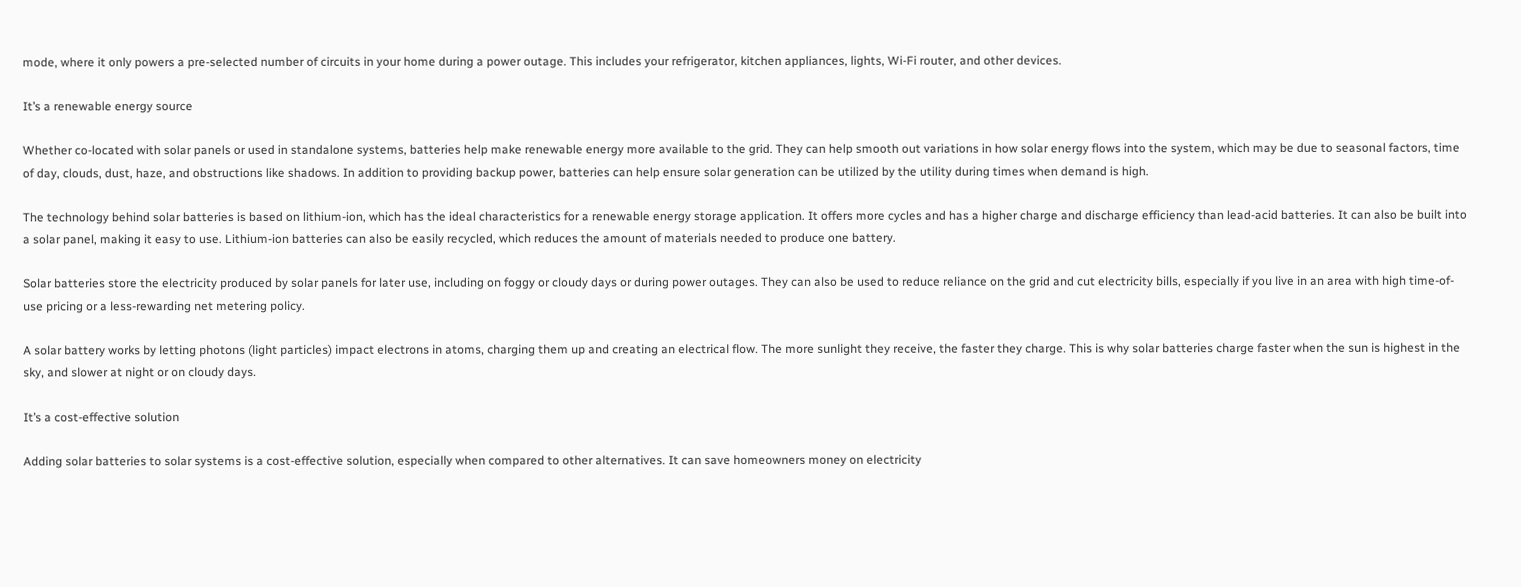mode, where it only powers a pre-selected number of circuits in your home during a power outage. This includes your refrigerator, kitchen appliances, lights, Wi-Fi router, and other devices.

It’s a renewable energy source

Whether co-located with solar panels or used in standalone systems, batteries help make renewable energy more available to the grid. They can help smooth out variations in how solar energy flows into the system, which may be due to seasonal factors, time of day, clouds, dust, haze, and obstructions like shadows. In addition to providing backup power, batteries can help ensure solar generation can be utilized by the utility during times when demand is high.

The technology behind solar batteries is based on lithium-ion, which has the ideal characteristics for a renewable energy storage application. It offers more cycles and has a higher charge and discharge efficiency than lead-acid batteries. It can also be built into a solar panel, making it easy to use. Lithium-ion batteries can also be easily recycled, which reduces the amount of materials needed to produce one battery.

Solar batteries store the electricity produced by solar panels for later use, including on foggy or cloudy days or during power outages. They can also be used to reduce reliance on the grid and cut electricity bills, especially if you live in an area with high time-of-use pricing or a less-rewarding net metering policy.

A solar battery works by letting photons (light particles) impact electrons in atoms, charging them up and creating an electrical flow. The more sunlight they receive, the faster they charge. This is why solar batteries charge faster when the sun is highest in the sky, and slower at night or on cloudy days.

It’s a cost-effective solution

Adding solar batteries to solar systems is a cost-effective solution, especially when compared to other alternatives. It can save homeowners money on electricity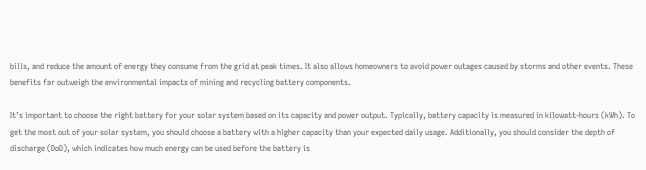bills, and reduce the amount of energy they consume from the grid at peak times. It also allows homeowners to avoid power outages caused by storms and other events. These benefits far outweigh the environmental impacts of mining and recycling battery components.

It’s important to choose the right battery for your solar system based on its capacity and power output. Typically, battery capacity is measured in kilowatt-hours (kWh). To get the most out of your solar system, you should choose a battery with a higher capacity than your expected daily usage. Additionally, you should consider the depth of discharge (DoD), which indicates how much energy can be used before the battery is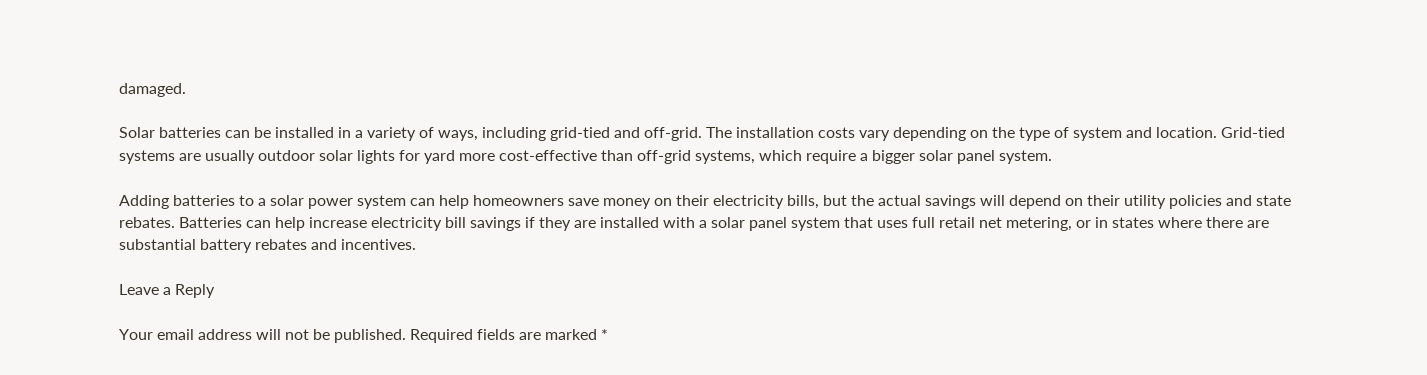damaged.

Solar batteries can be installed in a variety of ways, including grid-tied and off-grid. The installation costs vary depending on the type of system and location. Grid-tied systems are usually outdoor solar lights for yard more cost-effective than off-grid systems, which require a bigger solar panel system.

Adding batteries to a solar power system can help homeowners save money on their electricity bills, but the actual savings will depend on their utility policies and state rebates. Batteries can help increase electricity bill savings if they are installed with a solar panel system that uses full retail net metering, or in states where there are substantial battery rebates and incentives.

Leave a Reply

Your email address will not be published. Required fields are marked *